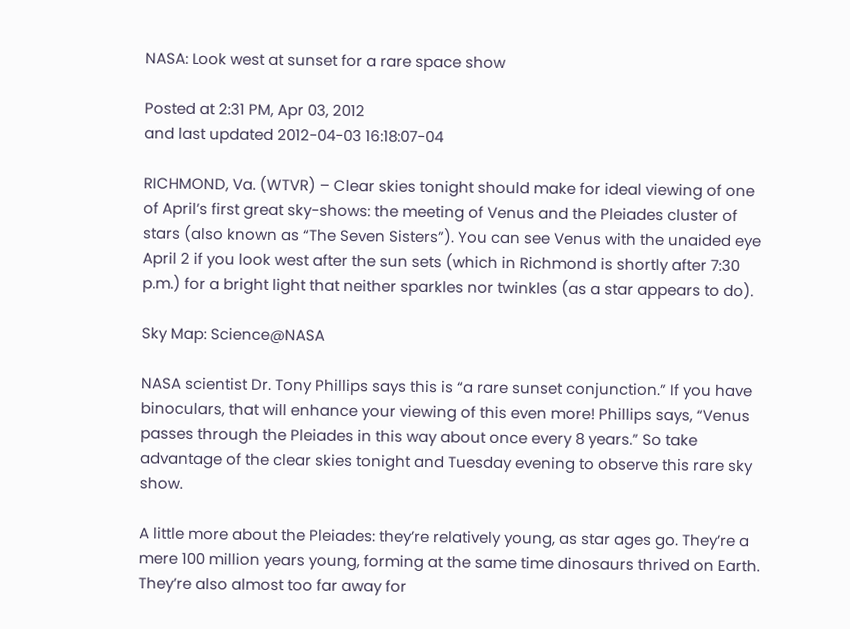NASA: Look west at sunset for a rare space show

Posted at 2:31 PM, Apr 03, 2012
and last updated 2012-04-03 16:18:07-04

RICHMOND, Va. (WTVR) – Clear skies tonight should make for ideal viewing of one of April’s first great sky-shows: the meeting of Venus and the Pleiades cluster of stars (also known as “The Seven Sisters”). You can see Venus with the unaided eye April 2 if you look west after the sun sets (which in Richmond is shortly after 7:30 p.m.) for a bright light that neither sparkles nor twinkles (as a star appears to do).

Sky Map: Science@NASA

NASA scientist Dr. Tony Phillips says this is “a rare sunset conjunction.” If you have binoculars, that will enhance your viewing of this even more! Phillips says, “Venus passes through the Pleiades in this way about once every 8 years.” So take advantage of the clear skies tonight and Tuesday evening to observe this rare sky show.

A little more about the Pleiades: they’re relatively young, as star ages go. They’re a mere 100 million years young, forming at the same time dinosaurs thrived on Earth. They’re also almost too far away for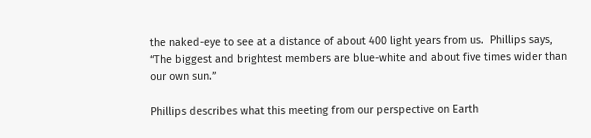the naked-eye to see at a distance of about 400 light years from us.  Phillips says, “The biggest and brightest members are blue-white and about five times wider than our own sun.”

Phillips describes what this meeting from our perspective on Earth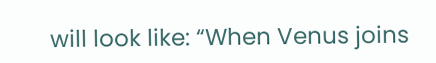will look like: “When Venus joins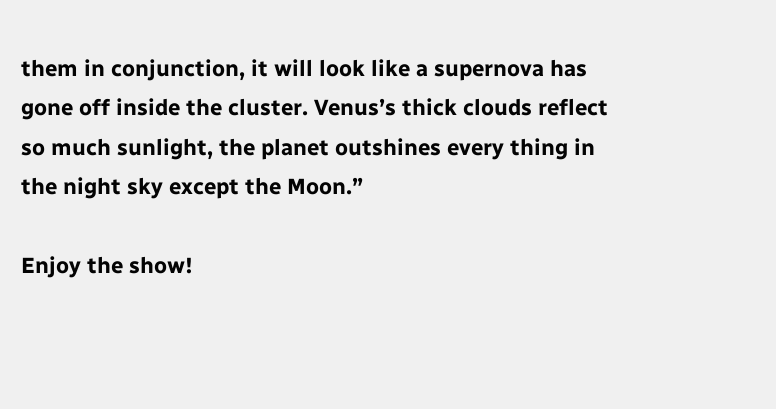them in conjunction, it will look like a supernova has gone off inside the cluster. Venus’s thick clouds reflect so much sunlight, the planet outshines every thing in the night sky except the Moon.”

Enjoy the show!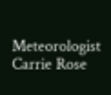Meteorologist Carrie Rose